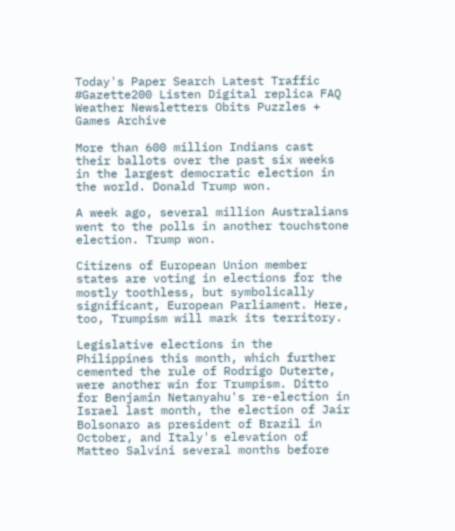Today's Paper Search Latest Traffic #Gazette200 Listen Digital replica FAQ Weather Newsletters Obits Puzzles + Games Archive

More than 600 million Indians cast their ballots over the past six weeks in the largest democratic election in the world. Donald Trump won.

A week ago, several million Australians went to the polls in another touchstone election. Trump won.

Citizens of European Union member states are voting in elections for the mostly toothless, but symbolically significant, European Parliament. Here, too, Trumpism will mark its territory.

Legislative elections in the Philippines this month, which further cemented the rule of Rodrigo Duterte, were another win for Trumpism. Ditto for Benjamin Netanyahu's re-election in Israel last month, the election of Jair Bolsonaro as president of Brazil in October, and Italy's elevation of Matteo Salvini several months before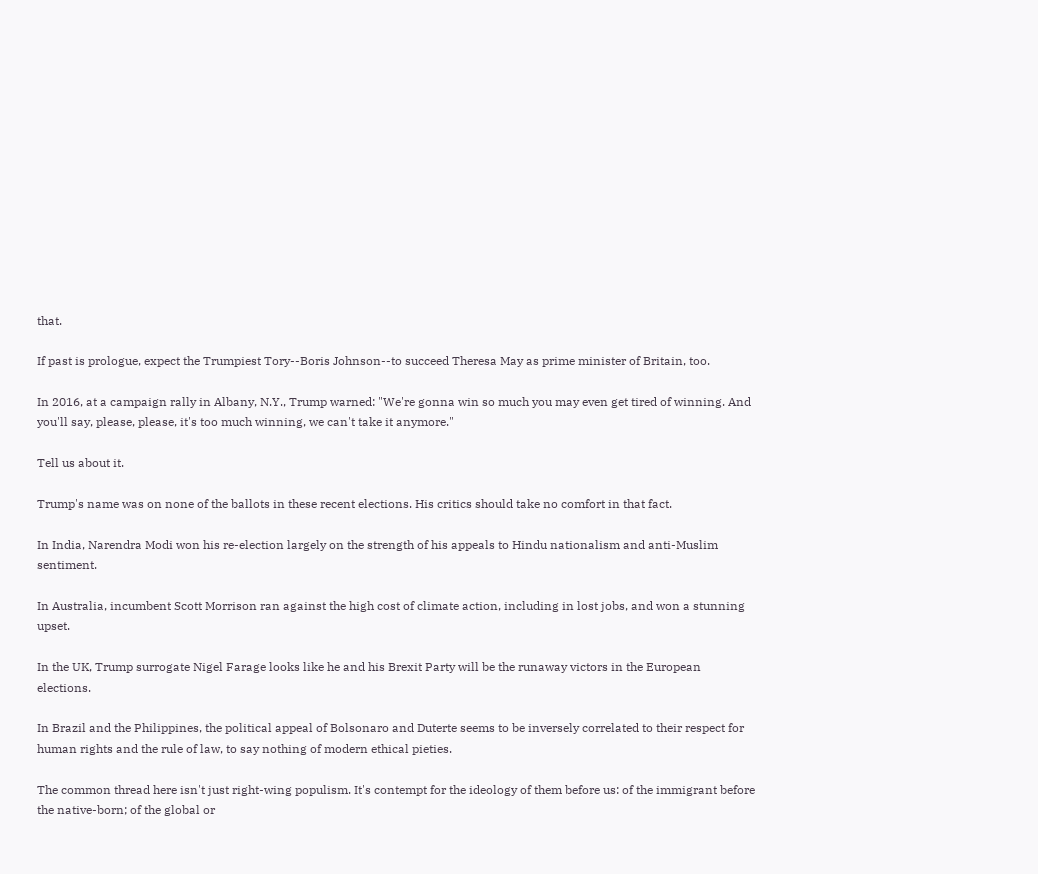that.

If past is prologue, expect the Trumpiest Tory--Boris Johnson--to succeed Theresa May as prime minister of Britain, too.

In 2016, at a campaign rally in Albany, N.Y., Trump warned: "We're gonna win so much you may even get tired of winning. And you'll say, please, please, it's too much winning, we can't take it anymore."

Tell us about it.

Trump's name was on none of the ballots in these recent elections. His critics should take no comfort in that fact.

In India, Narendra Modi won his re-election largely on the strength of his appeals to Hindu nationalism and anti-Muslim sentiment.

In Australia, incumbent Scott Morrison ran against the high cost of climate action, including in lost jobs, and won a stunning upset.

In the UK, Trump surrogate Nigel Farage looks like he and his Brexit Party will be the runaway victors in the European elections.

In Brazil and the Philippines, the political appeal of Bolsonaro and Duterte seems to be inversely correlated to their respect for human rights and the rule of law, to say nothing of modern ethical pieties.

The common thread here isn't just right-wing populism. It's contempt for the ideology of them before us: of the immigrant before the native-born; of the global or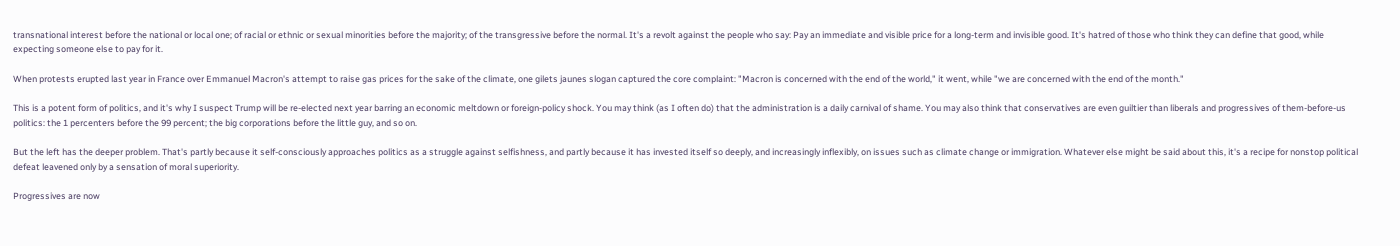transnational interest before the national or local one; of racial or ethnic or sexual minorities before the majority; of the transgressive before the normal. It's a revolt against the people who say: Pay an immediate and visible price for a long-term and invisible good. It's hatred of those who think they can define that good, while expecting someone else to pay for it.

When protests erupted last year in France over Emmanuel Macron's attempt to raise gas prices for the sake of the climate, one gilets jaunes slogan captured the core complaint: "Macron is concerned with the end of the world," it went, while "we are concerned with the end of the month."

This is a potent form of politics, and it's why I suspect Trump will be re-elected next year barring an economic meltdown or foreign-policy shock. You may think (as I often do) that the administration is a daily carnival of shame. You may also think that conservatives are even guiltier than liberals and progressives of them-before-us politics: the 1 percenters before the 99 percent; the big corporations before the little guy, and so on.

But the left has the deeper problem. That's partly because it self-consciously approaches politics as a struggle against selfishness, and partly because it has invested itself so deeply, and increasingly inflexibly, on issues such as climate change or immigration. Whatever else might be said about this, it's a recipe for nonstop political defeat leavened only by a sensation of moral superiority.

Progressives are now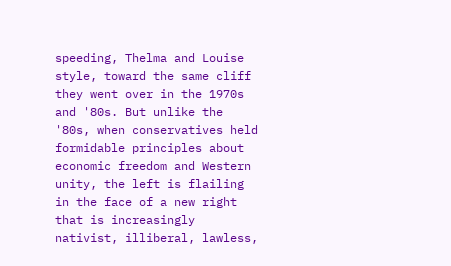speeding, Thelma and Louise style, toward the same cliff they went over in the 1970s and '80s. But unlike the '80s, when conservatives held formidable principles about economic freedom and Western unity, the left is flailing in the face of a new right that is increasingly nativist, illiberal, lawless,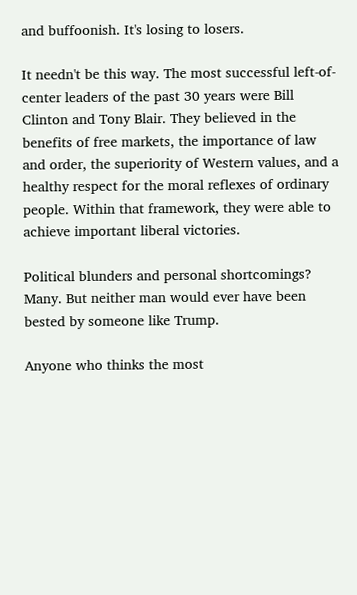and buffoonish. It's losing to losers.

It needn't be this way. The most successful left-of-center leaders of the past 30 years were Bill Clinton and Tony Blair. They believed in the benefits of free markets, the importance of law and order, the superiority of Western values, and a healthy respect for the moral reflexes of ordinary people. Within that framework, they were able to achieve important liberal victories.

Political blunders and personal shortcomings? Many. But neither man would ever have been bested by someone like Trump.

Anyone who thinks the most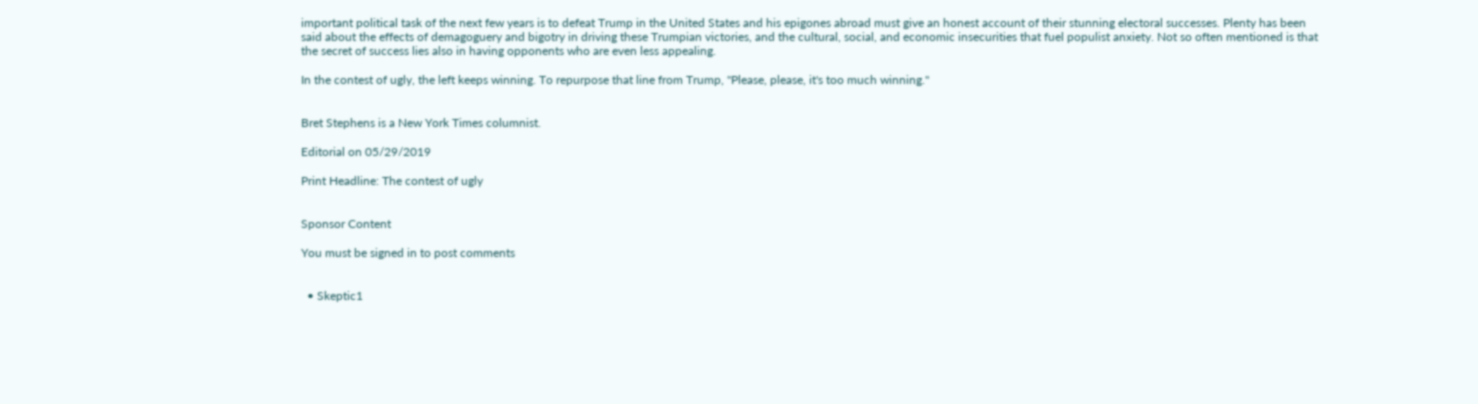important political task of the next few years is to defeat Trump in the United States and his epigones abroad must give an honest account of their stunning electoral successes. Plenty has been said about the effects of demagoguery and bigotry in driving these Trumpian victories, and the cultural, social, and economic insecurities that fuel populist anxiety. Not so often mentioned is that the secret of success lies also in having opponents who are even less appealing.

In the contest of ugly, the left keeps winning. To repurpose that line from Trump, "Please, please, it's too much winning."


Bret Stephens is a New York Times columnist.

Editorial on 05/29/2019

Print Headline: The contest of ugly


Sponsor Content

You must be signed in to post comments


  • Skeptic1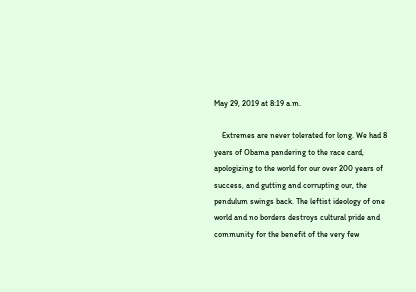May 29, 2019 at 8:19 a.m.

    Extremes are never tolerated for long. We had 8 years of Obama pandering to the race card, apologizing to the world for our over 200 years of success, and gutting and corrupting our, the pendulum swings back. The leftist ideology of one world and no borders destroys cultural pride and community for the benefit of the very few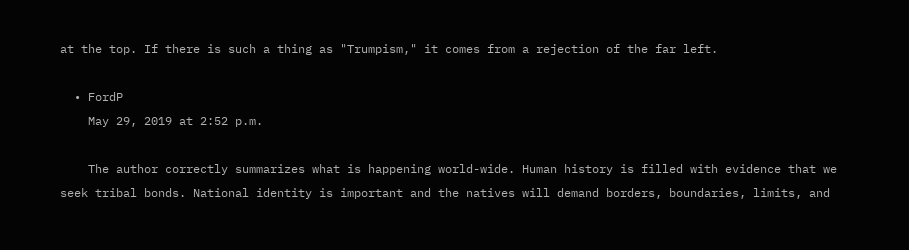at the top. If there is such a thing as "Trumpism," it comes from a rejection of the far left.

  • FordP
    May 29, 2019 at 2:52 p.m.

    The author correctly summarizes what is happening world-wide. Human history is filled with evidence that we seek tribal bonds. National identity is important and the natives will demand borders, boundaries, limits, and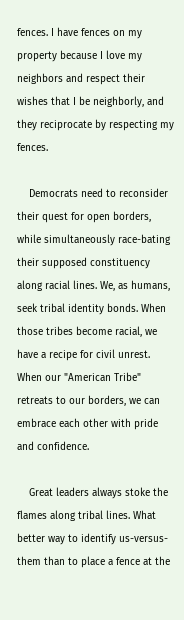fences. I have fences on my property because I love my neighbors and respect their wishes that I be neighborly, and they reciprocate by respecting my fences.

    Democrats need to reconsider their quest for open borders, while simultaneously race-bating their supposed constituency along racial lines. We, as humans, seek tribal identity bonds. When those tribes become racial, we have a recipe for civil unrest. When our "American Tribe" retreats to our borders, we can embrace each other with pride and confidence.

    Great leaders always stoke the flames along tribal lines. What better way to identify us-versus-them than to place a fence at the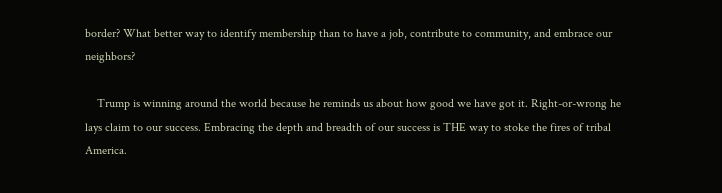border? What better way to identify membership than to have a job, contribute to community, and embrace our neighbors?

    Trump is winning around the world because he reminds us about how good we have got it. Right-or-wrong he lays claim to our success. Embracing the depth and breadth of our success is THE way to stoke the fires of tribal America.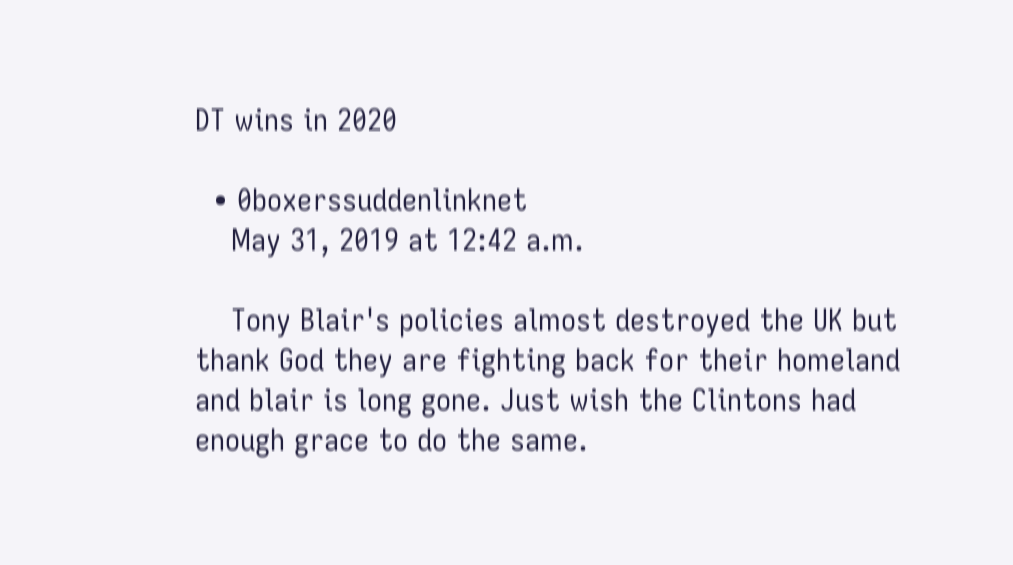DT wins in 2020

  • 0boxerssuddenlinknet
    May 31, 2019 at 12:42 a.m.

    Tony Blair's policies almost destroyed the UK but thank God they are fighting back for their homeland and blair is long gone. Just wish the Clintons had enough grace to do the same.